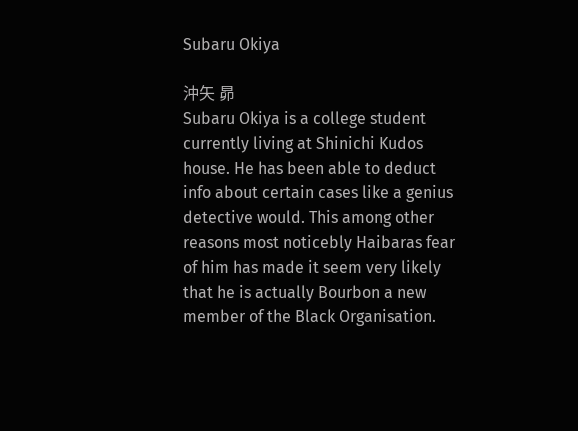Subaru Okiya

沖矢 昴
Subaru Okiya is a college student currently living at Shinichi Kudos house. He has been able to deduct info about certain cases like a genius detective would. This among other reasons most noticebly Haibaras fear of him has made it seem very likely that he is actually Bourbon a new member of the Black Organisation.